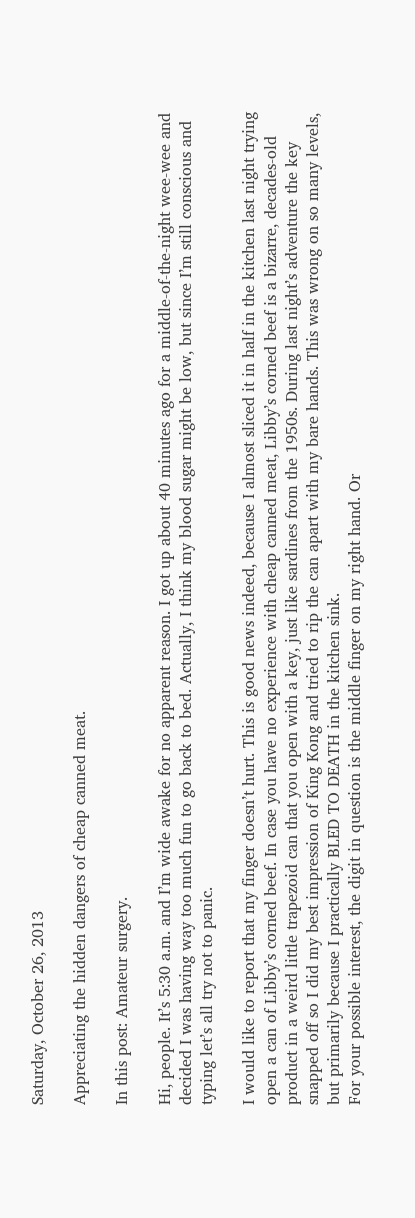Saturday, October 26, 2013

Appreciating the hidden dangers of cheap canned meat.

In this post: Amateur surgery.

Hi, people. It’s 5:30 a.m. and I’m wide awake for no apparent reason. I got up about 40 minutes ago for a middle-of-the-night wee-wee and decided I was having way too much fun to go back to bed. Actually, I think my blood sugar might be low, but since I’m still conscious and typing let’s all try not to panic.

I would like to report that my finger doesn’t hurt. This is good news indeed, because I almost sliced it in half in the kitchen last night trying open a can of Libby’s corned beef. In case you have no experience with cheap canned meat, Libby’s corned beef is a bizarre, decades-old product in a weird little trapezoid can that you open with a key, just like sardines from the 1950s. During last night’s adventure the key snapped off so I did my best impression of King Kong and tried to rip the can apart with my bare hands. This was wrong on so many levels, but primarily because I practically BLED TO DEATH in the kitchen sink.
For your possible interest, the digit in question is the middle finger on my right hand. Or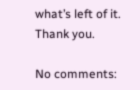what’s left of it. Thank you.

No comments: